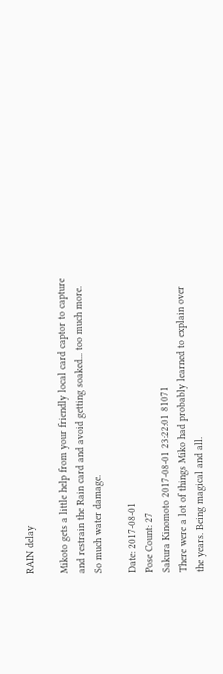RAIN delay

Mikoto gets a little help from your friendly local card captor to capture and restrain the Rain card and avoid getting soaked... too much more. So much water damage.

Date: 2017-08-01
Pose Count: 27
Sakura Kinomoto 2017-08-01 23:22:01 81071
There were a lot of things Miko had probably learned to explain over the years. Being magical and all.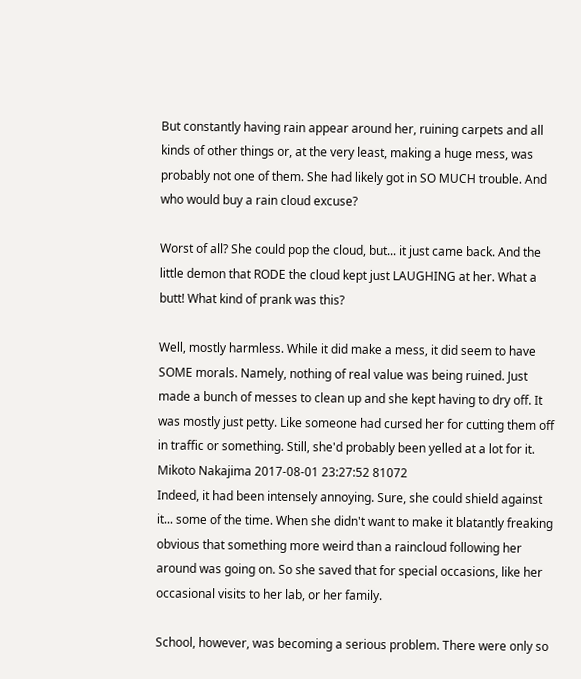But constantly having rain appear around her, ruining carpets and all kinds of other things or, at the very least, making a huge mess, was probably not one of them. She had likely got in SO MUCH trouble. And who would buy a rain cloud excuse?

Worst of all? She could pop the cloud, but... it just came back. And the little demon that RODE the cloud kept just LAUGHING at her. What a butt! What kind of prank was this?

Well, mostly harmless. While it did make a mess, it did seem to have SOME morals. Namely, nothing of real value was being ruined. Just made a bunch of messes to clean up and she kept having to dry off. It was mostly just petty. Like someone had cursed her for cutting them off in traffic or something. Still, she'd probably been yelled at a lot for it.
Mikoto Nakajima 2017-08-01 23:27:52 81072
Indeed, it had been intensely annoying. Sure, she could shield against it... some of the time. When she didn't want to make it blatantly freaking obvious that something more weird than a raincloud following her around was going on. So she saved that for special occasions, like her occasional visits to her lab, or her family.

School, however, was becoming a serious problem. There were only so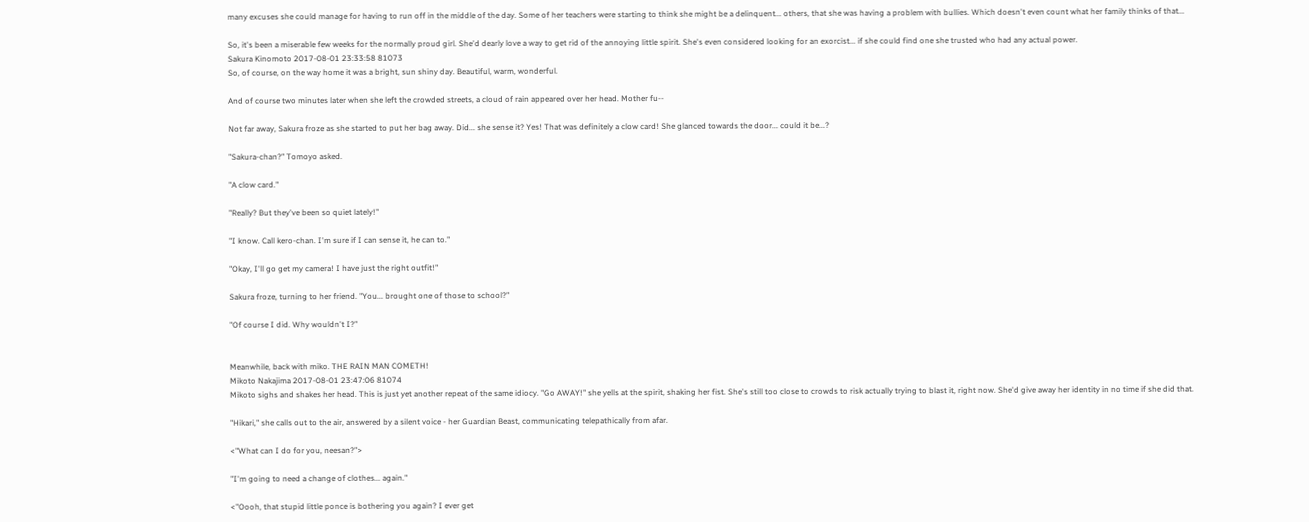many excuses she could manage for having to run off in the middle of the day. Some of her teachers were starting to think she might be a delinquent... others, that she was having a problem with bullies. Which doesn't even count what her family thinks of that...

So, it's been a miserable few weeks for the normally proud girl. She'd dearly love a way to get rid of the annoying little spirit. She's even considered looking for an exorcist... if she could find one she trusted who had any actual power.
Sakura Kinomoto 2017-08-01 23:33:58 81073
So, of course, on the way home it was a bright, sun shiny day. Beautiful, warm, wonderful.

And of course two minutes later when she left the crowded streets, a cloud of rain appeared over her head. Mother fu--

Not far away, Sakura froze as she started to put her bag away. Did... she sense it? Yes! That was definitely a clow card! She glanced towards the door... could it be...?

"Sakura-chan?" Tomoyo asked.

"A clow card."

"Really? But they've been so quiet lately!"

"I know. Call kero-chan. I'm sure if I can sense it, he can to."

"Okay, I'll go get my camera! I have just the right outfit!"

Sakura froze, turning to her friend. "You... brought one of those to school?"

"Of course I did. Why wouldn't I?"


Meanwhile, back with miko. THE RAIN MAN COMETH!
Mikoto Nakajima 2017-08-01 23:47:06 81074
Mikoto sighs and shakes her head. This is just yet another repeat of the same idiocy. "Go AWAY!" she yells at the spirit, shaking her fist. She's still too close to crowds to risk actually trying to blast it, right now. She'd give away her identity in no time if she did that.

"Hikari," she calls out to the air, answered by a silent voice - her Guardian Beast, communicating telepathically from afar.

<"What can I do for you, neesan?">

"I'm going to need a change of clothes... again."

<"Oooh, that stupid little ponce is bothering you again? I ever get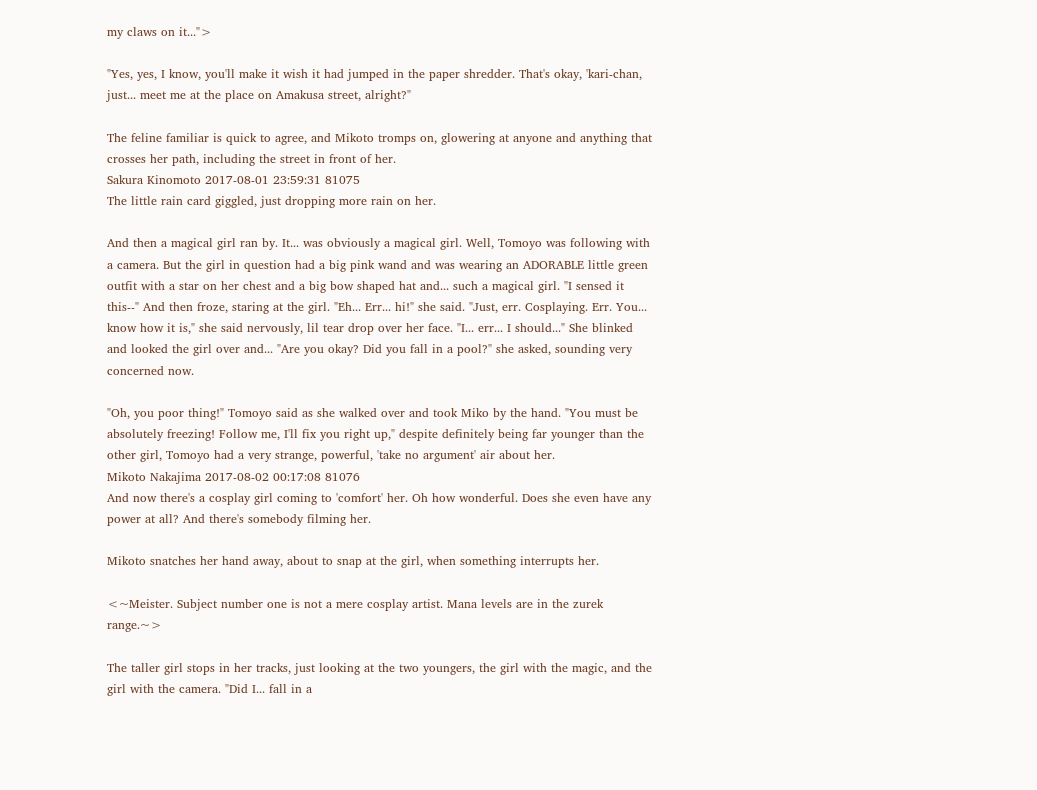my claws on it...">

"Yes, yes, I know, you'll make it wish it had jumped in the paper shredder. That's okay, 'kari-chan, just... meet me at the place on Amakusa street, alright?"

The feline familiar is quick to agree, and Mikoto tromps on, glowering at anyone and anything that crosses her path, including the street in front of her.
Sakura Kinomoto 2017-08-01 23:59:31 81075
The little rain card giggled, just dropping more rain on her.

And then a magical girl ran by. It... was obviously a magical girl. Well, Tomoyo was following with a camera. But the girl in question had a big pink wand and was wearing an ADORABLE little green outfit with a star on her chest and a big bow shaped hat and... such a magical girl. "I sensed it this--" And then froze, staring at the girl. "Eh... Err... hi!" she said. "Just, err. Cosplaying. Err. You... know how it is," she said nervously, lil tear drop over her face. "I... err... I should..." She blinked and looked the girl over and... "Are you okay? Did you fall in a pool?" she asked, sounding very concerned now.

"Oh, you poor thing!" Tomoyo said as she walked over and took Miko by the hand. "You must be absolutely freezing! Follow me, I'll fix you right up," despite definitely being far younger than the other girl, Tomoyo had a very strange, powerful, 'take no argument' air about her.
Mikoto Nakajima 2017-08-02 00:17:08 81076
And now there's a cosplay girl coming to 'comfort' her. Oh how wonderful. Does she even have any power at all? And there's somebody filming her.

Mikoto snatches her hand away, about to snap at the girl, when something interrupts her.

<~Meister. Subject number one is not a mere cosplay artist. Mana levels are in the zurek range.~>

The taller girl stops in her tracks, just looking at the two youngers, the girl with the magic, and the girl with the camera. "Did I... fall in a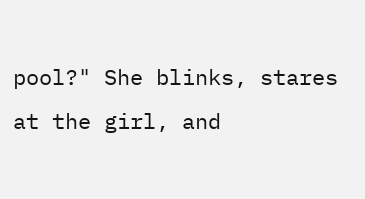pool?" She blinks, stares at the girl, and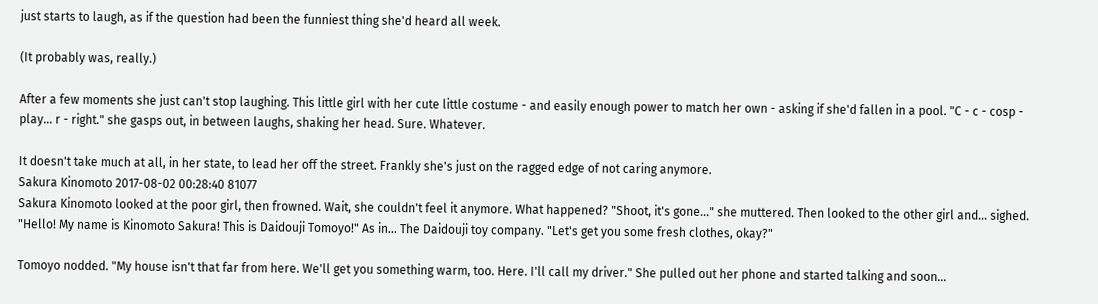just starts to laugh, as if the question had been the funniest thing she'd heard all week.

(It probably was, really.)

After a few moments she just can't stop laughing. This little girl with her cute little costume - and easily enough power to match her own - asking if she'd fallen in a pool. "C - c - cosp - play... r - right." she gasps out, in between laughs, shaking her head. Sure. Whatever.

It doesn't take much at all, in her state, to lead her off the street. Frankly she's just on the ragged edge of not caring anymore.
Sakura Kinomoto 2017-08-02 00:28:40 81077
Sakura Kinomoto looked at the poor girl, then frowned. Wait, she couldn't feel it anymore. What happened? "Shoot, it's gone..." she muttered. Then looked to the other girl and... sighed. "Hello! My name is Kinomoto Sakura! This is Daidouji Tomoyo!" As in... The Daidouji toy company. "Let's get you some fresh clothes, okay?"

Tomoyo nodded. "My house isn't that far from here. We'll get you something warm, too. Here. I'll call my driver." She pulled out her phone and started talking and soon...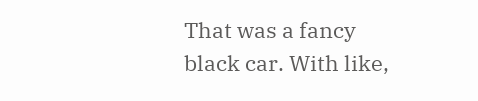That was a fancy black car. With like,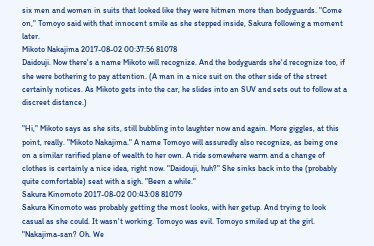six men and women in suits that looked like they were hitmen more than bodyguards. "Come on," Tomoyo said with that innocent smile as she stepped inside, Sakura following a moment later.
Mikoto Nakajima 2017-08-02 00:37:56 81078
Daidouji. Now there's a name Mikoto will recognize. And the bodyguards she'd recognize too, if she were bothering to pay attention. (A man in a nice suit on the other side of the street certainly notices. As Mikoto gets into the car, he slides into an SUV and sets out to follow at a discreet distance.)

"Hi," Mikoto says as she sits, still bubbling into laughter now and again. More giggles, at this point, really. "Mikoto Nakajima." A name Tomoyo will assuredly also recognize, as being one on a similar rarified plane of wealth to her own. A ride somewhere warm and a change of clothes is certainly a nice idea, right now. "Daidouji, huh?" She sinks back into the (probably quite comfortable) seat with a sigh. "Been a while."
Sakura Kinomoto 2017-08-02 00:43:08 81079
Sakura Kinomoto was probably getting the most looks, with her getup. And trying to look casual as she could. It wasn't working. Tomoyo was evil. Tomoyo smiled up at the girl. "Nakajima-san? Oh. We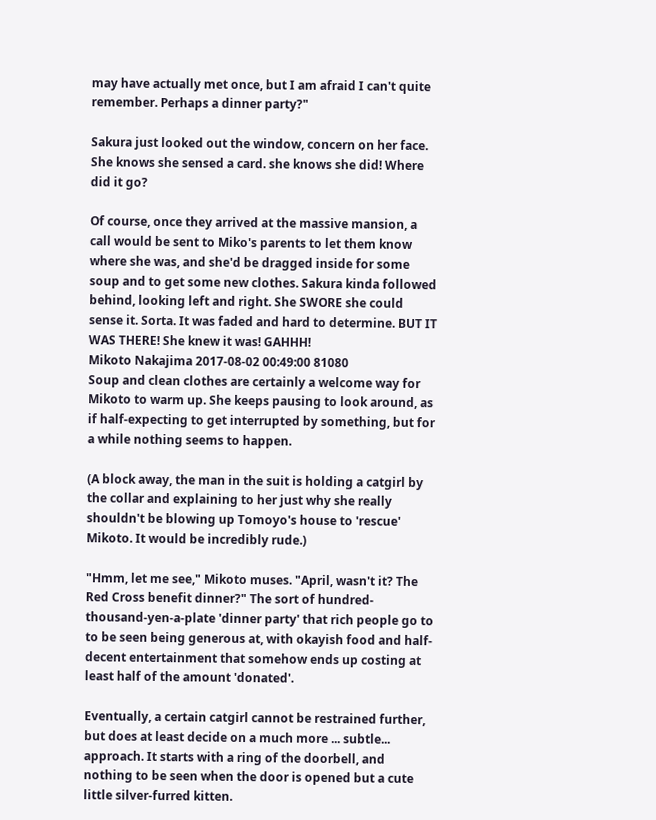may have actually met once, but I am afraid I can't quite remember. Perhaps a dinner party?"

Sakura just looked out the window, concern on her face. She knows she sensed a card. she knows she did! Where did it go?

Of course, once they arrived at the massive mansion, a call would be sent to Miko's parents to let them know where she was, and she'd be dragged inside for some soup and to get some new clothes. Sakura kinda followed behind, looking left and right. She SWORE she could sense it. Sorta. It was faded and hard to determine. BUT IT WAS THERE! She knew it was! GAHHH!
Mikoto Nakajima 2017-08-02 00:49:00 81080
Soup and clean clothes are certainly a welcome way for Mikoto to warm up. She keeps pausing to look around, as if half-expecting to get interrupted by something, but for a while nothing seems to happen.

(A block away, the man in the suit is holding a catgirl by the collar and explaining to her just why she really shouldn't be blowing up Tomoyo's house to 'rescue' Mikoto. It would be incredibly rude.)

"Hmm, let me see," Mikoto muses. "April, wasn't it? The Red Cross benefit dinner?" The sort of hundred-thousand-yen-a-plate 'dinner party' that rich people go to to be seen being generous at, with okayish food and half-decent entertainment that somehow ends up costing at least half of the amount 'donated'.

Eventually, a certain catgirl cannot be restrained further, but does at least decide on a much more ... subtle... approach. It starts with a ring of the doorbell, and nothing to be seen when the door is opened but a cute little silver-furred kitten.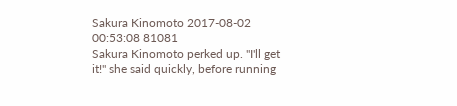Sakura Kinomoto 2017-08-02 00:53:08 81081
Sakura Kinomoto perked up. "I'll get it!" she said quickly, before running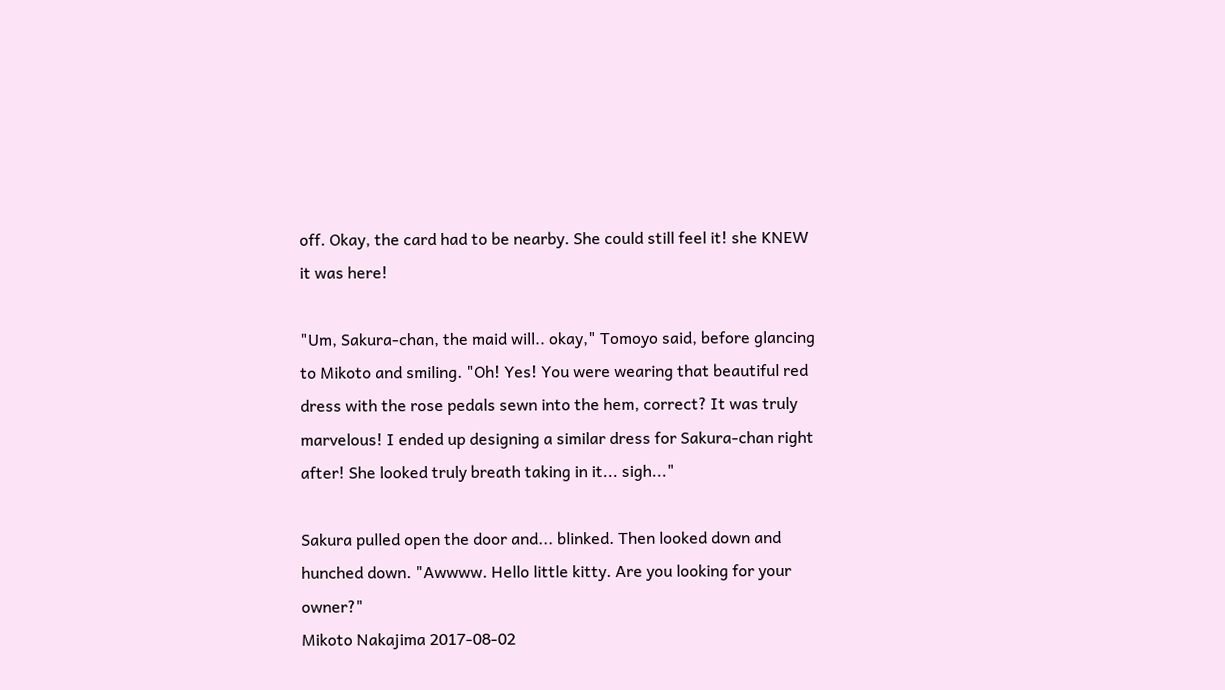off. Okay, the card had to be nearby. She could still feel it! she KNEW it was here!

"Um, Sakura-chan, the maid will.. okay," Tomoyo said, before glancing to Mikoto and smiling. "Oh! Yes! You were wearing that beautiful red dress with the rose pedals sewn into the hem, correct? It was truly marvelous! I ended up designing a similar dress for Sakura-chan right after! She looked truly breath taking in it... sigh..."

Sakura pulled open the door and... blinked. Then looked down and hunched down. "Awwww. Hello little kitty. Are you looking for your owner?"
Mikoto Nakajima 2017-08-02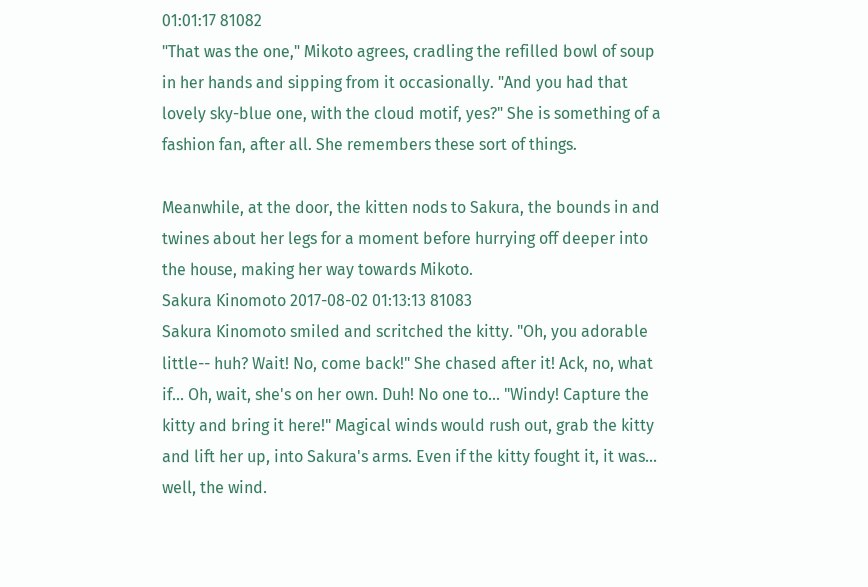01:01:17 81082
"That was the one," Mikoto agrees, cradling the refilled bowl of soup in her hands and sipping from it occasionally. "And you had that lovely sky-blue one, with the cloud motif, yes?" She is something of a fashion fan, after all. She remembers these sort of things.

Meanwhile, at the door, the kitten nods to Sakura, the bounds in and twines about her legs for a moment before hurrying off deeper into the house, making her way towards Mikoto.
Sakura Kinomoto 2017-08-02 01:13:13 81083
Sakura Kinomoto smiled and scritched the kitty. "Oh, you adorable little-- huh? Wait! No, come back!" She chased after it! Ack, no, what if... Oh, wait, she's on her own. Duh! No one to... "Windy! Capture the kitty and bring it here!" Magical winds would rush out, grab the kitty and lift her up, into Sakura's arms. Even if the kitty fought it, it was... well, the wind.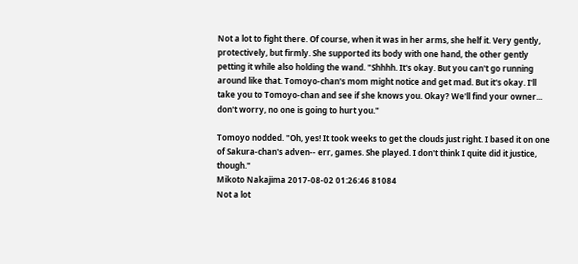Not a lot to fight there. Of course, when it was in her arms, she helf it. Very gently, protectively, but firmly. She supported its body with one hand, the other gently petting it while also holding the wand. "Shhhh. It's okay. But you can't go running around like that. Tomoyo-chan's mom might notice and get mad. But it's okay. I'll take you to Tomoyo-chan and see if she knows you. Okay? We'll find your owner... don't worry, no one is going to hurt you."

Tomoyo nodded. "Oh, yes! It took weeks to get the clouds just right. I based it on one of Sakura-chan's adven-- err, games. She played. I don't think I quite did it justice, though."
Mikoto Nakajima 2017-08-02 01:26:46 81084
Not a lot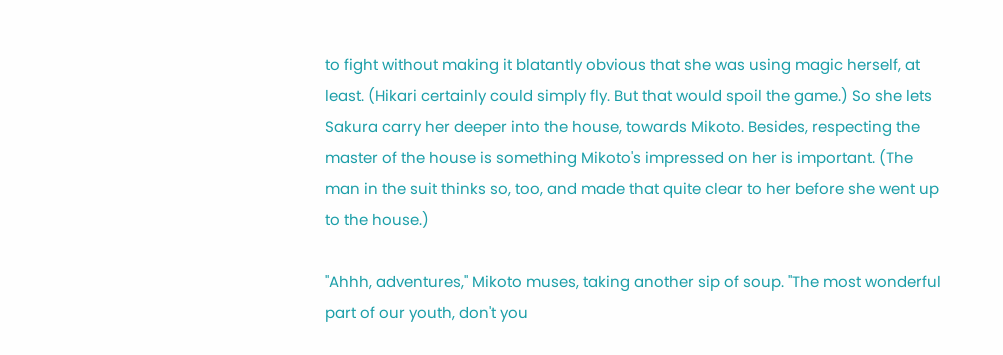to fight without making it blatantly obvious that she was using magic herself, at least. (Hikari certainly could simply fly. But that would spoil the game.) So she lets Sakura carry her deeper into the house, towards Mikoto. Besides, respecting the master of the house is something Mikoto's impressed on her is important. (The man in the suit thinks so, too, and made that quite clear to her before she went up to the house.)

"Ahhh, adventures," Mikoto muses, taking another sip of soup. "The most wonderful part of our youth, don't you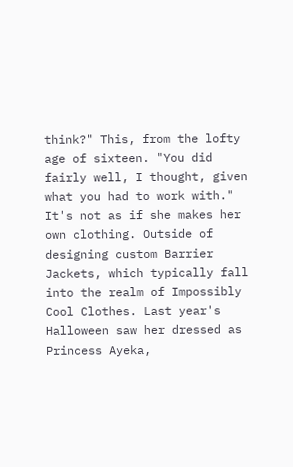think?" This, from the lofty age of sixteen. "You did fairly well, I thought, given what you had to work with." It's not as if she makes her own clothing. Outside of designing custom Barrier Jackets, which typically fall into the realm of Impossibly Cool Clothes. Last year's Halloween saw her dressed as Princess Ayeka,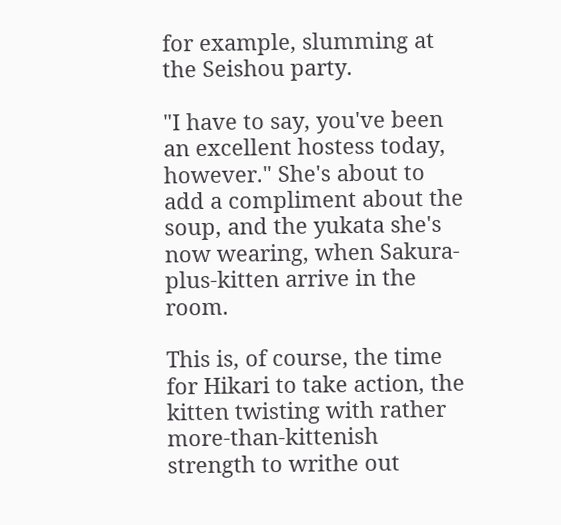for example, slumming at the Seishou party.

"I have to say, you've been an excellent hostess today, however." She's about to add a compliment about the soup, and the yukata she's now wearing, when Sakura-plus-kitten arrive in the room.

This is, of course, the time for Hikari to take action, the kitten twisting with rather more-than-kittenish strength to writhe out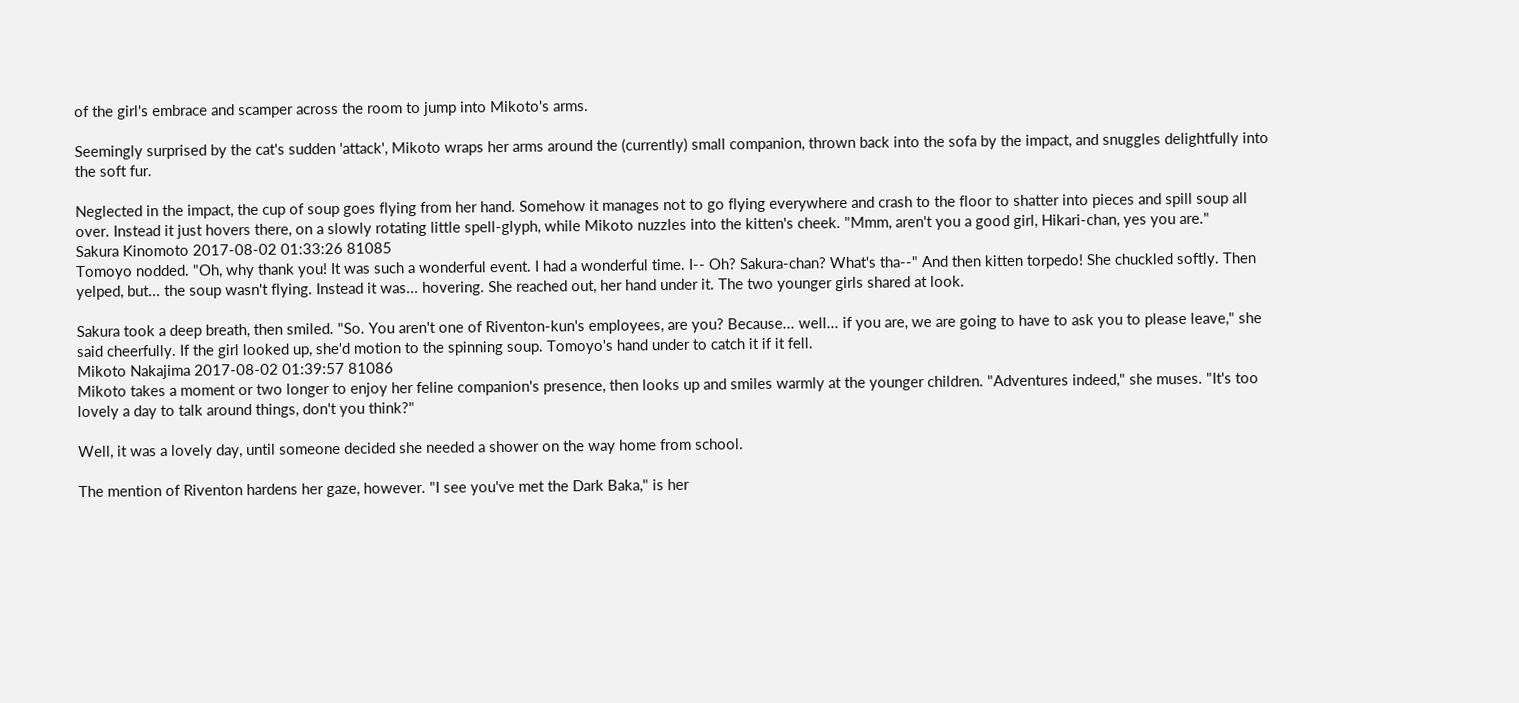of the girl's embrace and scamper across the room to jump into Mikoto's arms.

Seemingly surprised by the cat's sudden 'attack', Mikoto wraps her arms around the (currently) small companion, thrown back into the sofa by the impact, and snuggles delightfully into the soft fur.

Neglected in the impact, the cup of soup goes flying from her hand. Somehow it manages not to go flying everywhere and crash to the floor to shatter into pieces and spill soup all over. Instead it just hovers there, on a slowly rotating little spell-glyph, while Mikoto nuzzles into the kitten's cheek. "Mmm, aren't you a good girl, Hikari-chan, yes you are."
Sakura Kinomoto 2017-08-02 01:33:26 81085
Tomoyo nodded. "Oh, why thank you! It was such a wonderful event. I had a wonderful time. I-- Oh? Sakura-chan? What's tha--" And then kitten torpedo! She chuckled softly. Then yelped, but... the soup wasn't flying. Instead it was... hovering. She reached out, her hand under it. The two younger girls shared at look.

Sakura took a deep breath, then smiled. "So. You aren't one of Riventon-kun's employees, are you? Because... well... if you are, we are going to have to ask you to please leave," she said cheerfully. If the girl looked up, she'd motion to the spinning soup. Tomoyo's hand under to catch it if it fell.
Mikoto Nakajima 2017-08-02 01:39:57 81086
Mikoto takes a moment or two longer to enjoy her feline companion's presence, then looks up and smiles warmly at the younger children. "Adventures indeed," she muses. "It's too lovely a day to talk around things, don't you think?"

Well, it was a lovely day, until someone decided she needed a shower on the way home from school.

The mention of Riventon hardens her gaze, however. "I see you've met the Dark Baka," is her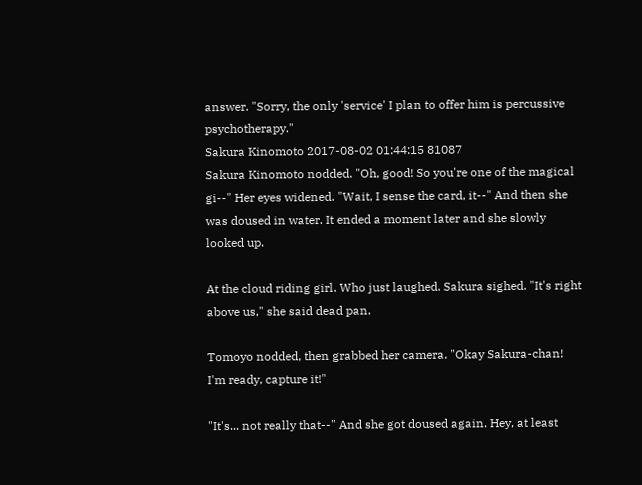answer. "Sorry, the only 'service' I plan to offer him is percussive psychotherapy."
Sakura Kinomoto 2017-08-02 01:44:15 81087
Sakura Kinomoto nodded. "Oh, good! So you're one of the magical gi--" Her eyes widened. "Wait, I sense the card, it--" And then she was doused in water. It ended a moment later and she slowly looked up.

At the cloud riding girl. Who just laughed. Sakura sighed. "It's right above us," she said dead pan.

Tomoyo nodded, then grabbed her camera. "Okay Sakura-chan! I'm ready, capture it!"

"It's... not really that--" And she got doused again. Hey, at least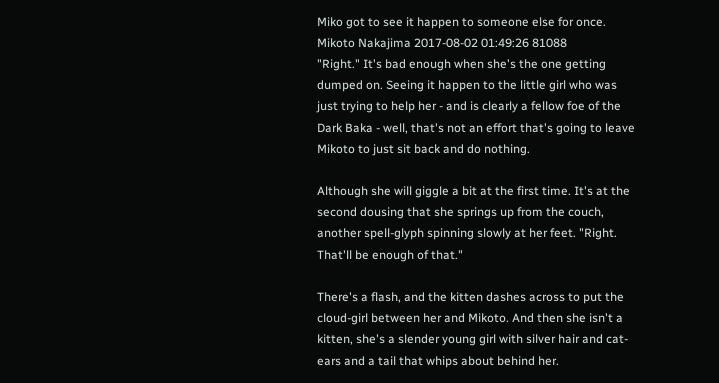Miko got to see it happen to someone else for once.
Mikoto Nakajima 2017-08-02 01:49:26 81088
"Right." It's bad enough when she's the one getting dumped on. Seeing it happen to the little girl who was just trying to help her - and is clearly a fellow foe of the Dark Baka - well, that's not an effort that's going to leave Mikoto to just sit back and do nothing.

Although she will giggle a bit at the first time. It's at the second dousing that she springs up from the couch, another spell-glyph spinning slowly at her feet. "Right. That'll be enough of that."

There's a flash, and the kitten dashes across to put the cloud-girl between her and Mikoto. And then she isn't a kitten, she's a slender young girl with silver hair and cat-ears and a tail that whips about behind her.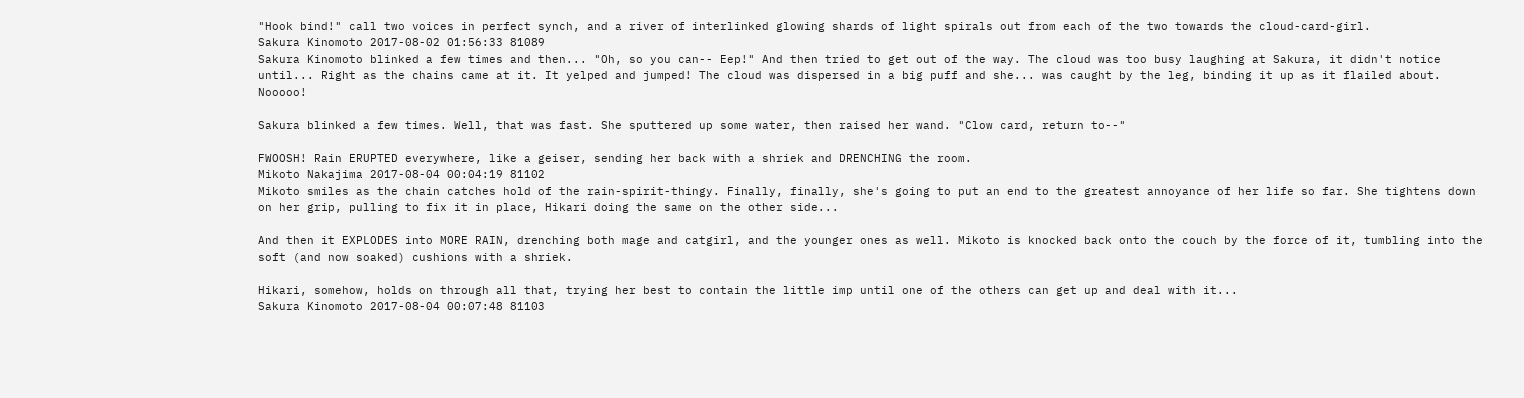"Hook bind!" call two voices in perfect synch, and a river of interlinked glowing shards of light spirals out from each of the two towards the cloud-card-girl.
Sakura Kinomoto 2017-08-02 01:56:33 81089
Sakura Kinomoto blinked a few times and then... "Oh, so you can-- Eep!" And then tried to get out of the way. The cloud was too busy laughing at Sakura, it didn't notice until... Right as the chains came at it. It yelped and jumped! The cloud was dispersed in a big puff and she... was caught by the leg, binding it up as it flailed about. Nooooo!

Sakura blinked a few times. Well, that was fast. She sputtered up some water, then raised her wand. "Clow card, return to--"

FWOOSH! Rain ERUPTED everywhere, like a geiser, sending her back with a shriek and DRENCHING the room.
Mikoto Nakajima 2017-08-04 00:04:19 81102
Mikoto smiles as the chain catches hold of the rain-spirit-thingy. Finally, finally, she's going to put an end to the greatest annoyance of her life so far. She tightens down on her grip, pulling to fix it in place, Hikari doing the same on the other side...

And then it EXPLODES into MORE RAIN, drenching both mage and catgirl, and the younger ones as well. Mikoto is knocked back onto the couch by the force of it, tumbling into the soft (and now soaked) cushions with a shriek.

Hikari, somehow, holds on through all that, trying her best to contain the little imp until one of the others can get up and deal with it...
Sakura Kinomoto 2017-08-04 00:07:48 81103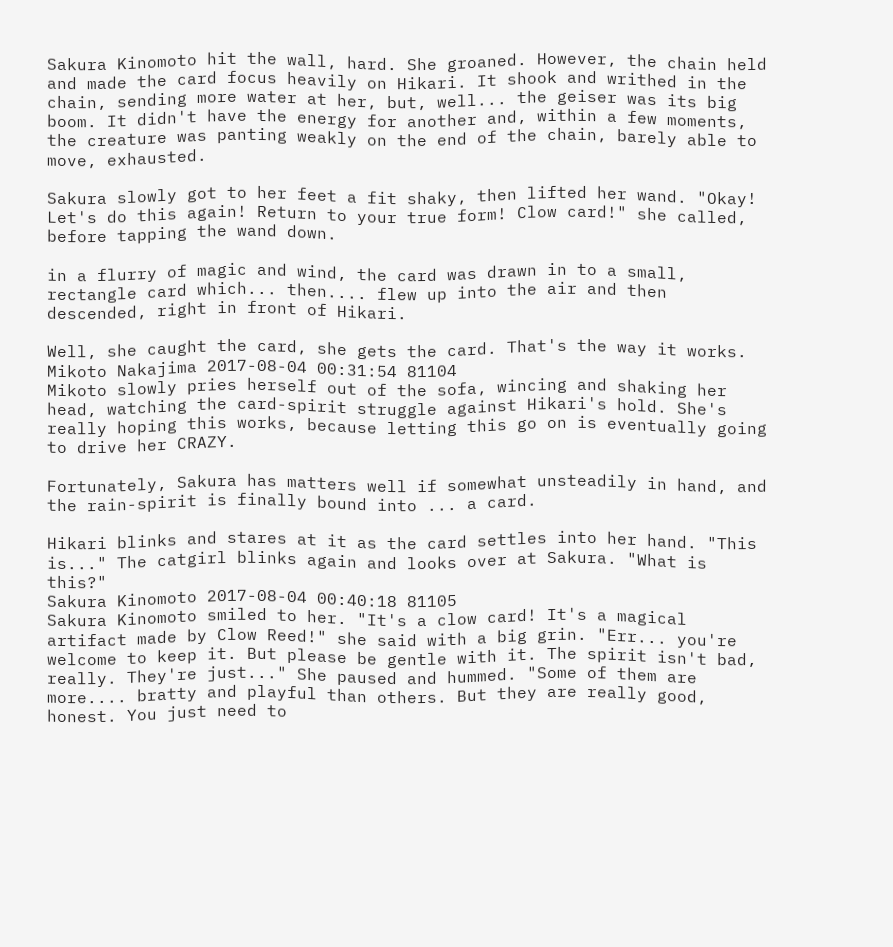Sakura Kinomoto hit the wall, hard. She groaned. However, the chain held and made the card focus heavily on Hikari. It shook and writhed in the chain, sending more water at her, but, well... the geiser was its big boom. It didn't have the energy for another and, within a few moments, the creature was panting weakly on the end of the chain, barely able to move, exhausted.

Sakura slowly got to her feet a fit shaky, then lifted her wand. "Okay! Let's do this again! Return to your true form! Clow card!" she called, before tapping the wand down.

in a flurry of magic and wind, the card was drawn in to a small, rectangle card which... then.... flew up into the air and then descended, right in front of Hikari.

Well, she caught the card, she gets the card. That's the way it works.
Mikoto Nakajima 2017-08-04 00:31:54 81104
Mikoto slowly pries herself out of the sofa, wincing and shaking her head, watching the card-spirit struggle against Hikari's hold. She's really hoping this works, because letting this go on is eventually going to drive her CRAZY.

Fortunately, Sakura has matters well if somewhat unsteadily in hand, and the rain-spirit is finally bound into ... a card.

Hikari blinks and stares at it as the card settles into her hand. "This is..." The catgirl blinks again and looks over at Sakura. "What is this?"
Sakura Kinomoto 2017-08-04 00:40:18 81105
Sakura Kinomoto smiled to her. "It's a clow card! It's a magical artifact made by Clow Reed!" she said with a big grin. "Err... you're welcome to keep it. But please be gentle with it. The spirit isn't bad, really. They're just..." She paused and hummed. "Some of them are more.... bratty and playful than others. But they are really good, honest. You just need to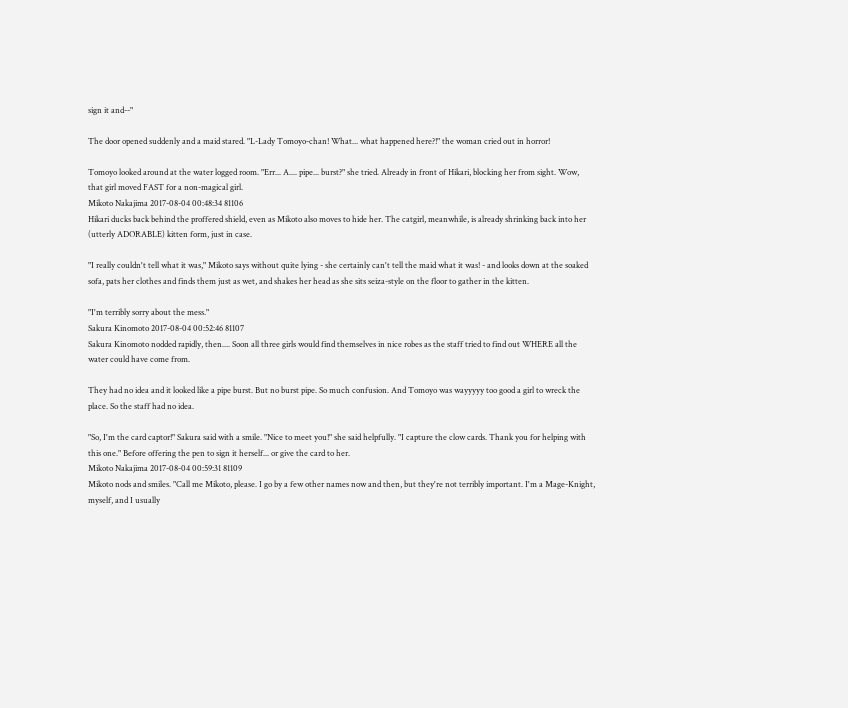sign it and--"

The door opened suddenly and a maid stared. "L-Lady Tomoyo-chan! What... what happened here?!" the woman cried out in horror!

Tomoyo looked around at the water logged room. "Err... A.... pipe... burst?" she tried. Already in front of Hikari, blocking her from sight. Wow, that girl moved FAST for a non-magical girl.
Mikoto Nakajima 2017-08-04 00:48:34 81106
Hikari ducks back behind the proffered shield, even as Mikoto also moves to hide her. The catgirl, meanwhile, is already shrinking back into her (utterly ADORABLE) kitten form, just in case.

"I really couldn't tell what it was," Mikoto says without quite lying - she certainly can't tell the maid what it was! - and looks down at the soaked sofa, pats her clothes and finds them just as wet, and shakes her head as she sits seiza-style on the floor to gather in the kitten.

"I'm terribly sorry about the mess."
Sakura Kinomoto 2017-08-04 00:52:46 81107
Sakura Kinomoto nodded rapidly, then.... Soon all three girls would find themselves in nice robes as the staff tried to find out WHERE all the water could have come from.

They had no idea and it looked like a pipe burst. But no burst pipe. So much confusion. And Tomoyo was wayyyyy too good a girl to wreck the place. So the staff had no idea.

"So, I'm the card captor!" Sakura said with a smile. "Nice to meet you!" she said helpfully. "I capture the clow cards. Thank you for helping with this one." Before offering the pen to sign it herself... or give the card to her.
Mikoto Nakajima 2017-08-04 00:59:31 81109
Mikoto nods and smiles. "Call me Mikoto, please. I go by a few other names now and then, but they're not terribly important. I'm a Mage-Knight, myself, and I usually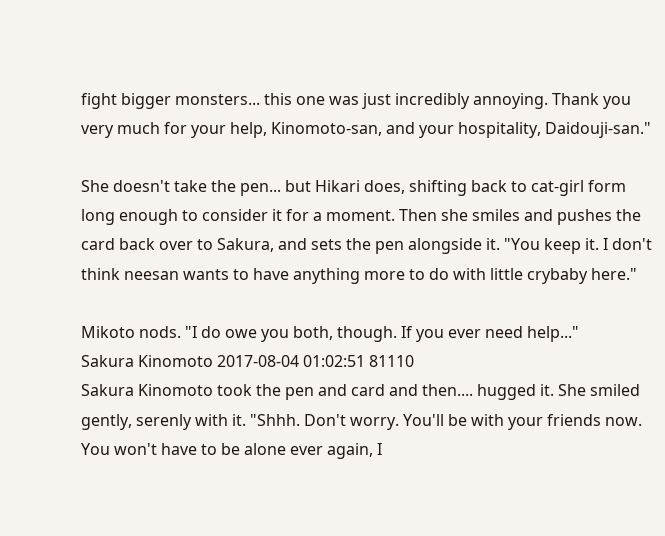fight bigger monsters... this one was just incredibly annoying. Thank you very much for your help, Kinomoto-san, and your hospitality, Daidouji-san."

She doesn't take the pen... but Hikari does, shifting back to cat-girl form long enough to consider it for a moment. Then she smiles and pushes the card back over to Sakura, and sets the pen alongside it. "You keep it. I don't think neesan wants to have anything more to do with little crybaby here."

Mikoto nods. "I do owe you both, though. If you ever need help..."
Sakura Kinomoto 2017-08-04 01:02:51 81110
Sakura Kinomoto took the pen and card and then.... hugged it. She smiled gently, serenly with it. "Shhh. Don't worry. You'll be with your friends now. You won't have to be alone ever again, I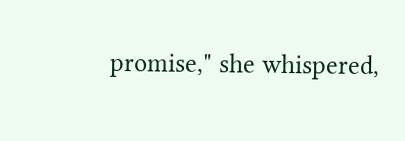promise," she whispered,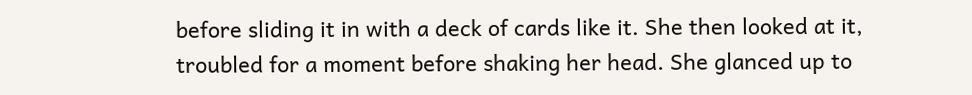before sliding it in with a deck of cards like it. She then looked at it, troubled for a moment before shaking her head. She glanced up to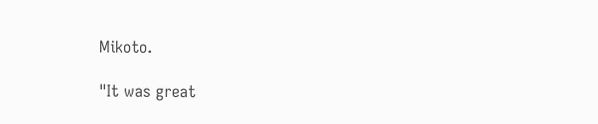Mikoto.

"It was great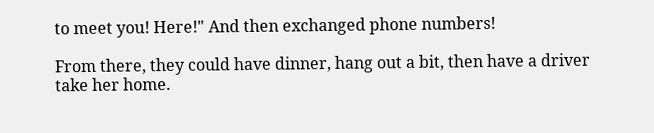to meet you! Here!" And then exchanged phone numbers!

From there, they could have dinner, hang out a bit, then have a driver take her home.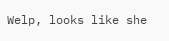Welp, looks like she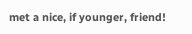met a nice, if younger, friend!